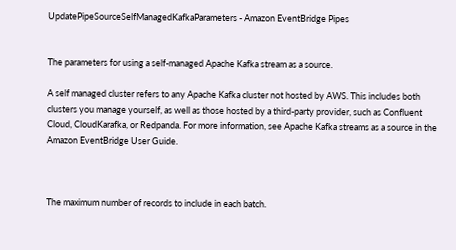UpdatePipeSourceSelfManagedKafkaParameters - Amazon EventBridge Pipes


The parameters for using a self-managed Apache Kafka stream as a source.

A self managed cluster refers to any Apache Kafka cluster not hosted by AWS. This includes both clusters you manage yourself, as well as those hosted by a third-party provider, such as Confluent Cloud, CloudKarafka, or Redpanda. For more information, see Apache Kafka streams as a source in the Amazon EventBridge User Guide.



The maximum number of records to include in each batch.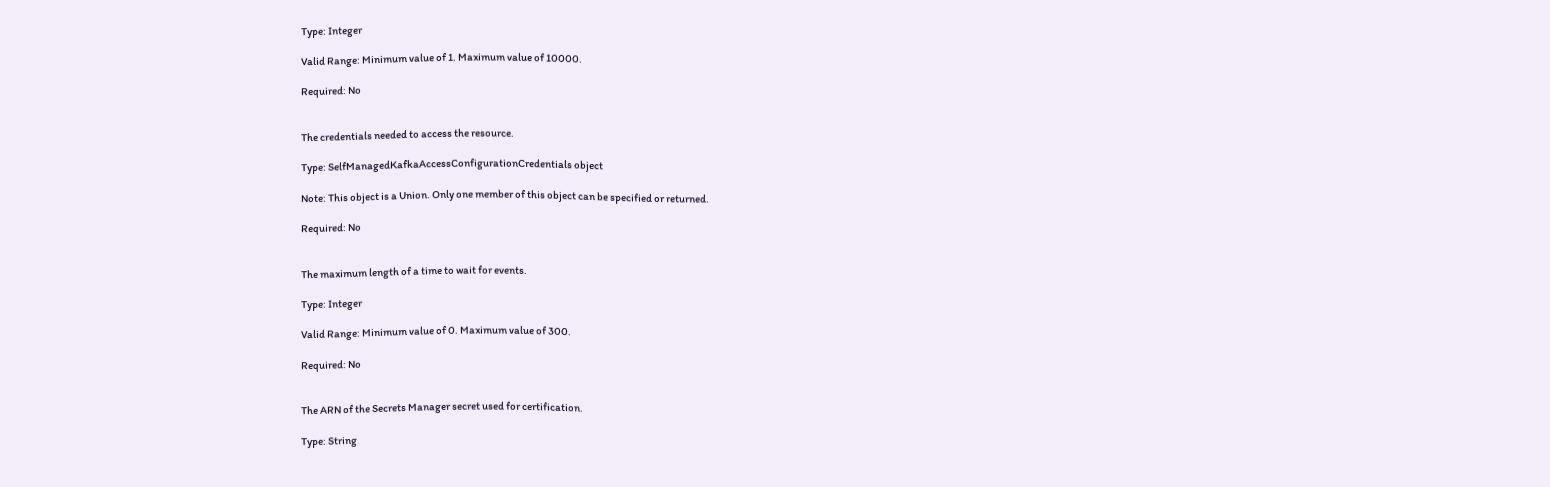Type: Integer

Valid Range: Minimum value of 1. Maximum value of 10000.

Required: No


The credentials needed to access the resource.

Type: SelfManagedKafkaAccessConfigurationCredentials object

Note: This object is a Union. Only one member of this object can be specified or returned.

Required: No


The maximum length of a time to wait for events.

Type: Integer

Valid Range: Minimum value of 0. Maximum value of 300.

Required: No


The ARN of the Secrets Manager secret used for certification.

Type: String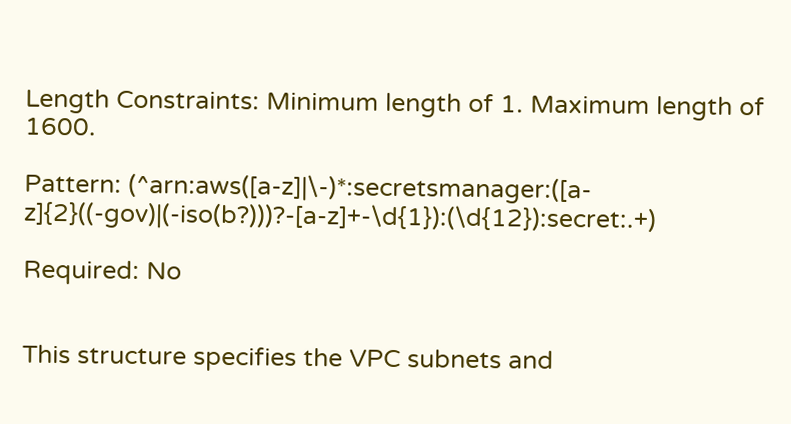Length Constraints: Minimum length of 1. Maximum length of 1600.

Pattern: (^arn:aws([a-z]|\-)*:secretsmanager:([a-z]{2}((-gov)|(-iso(b?)))?-[a-z]+-\d{1}):(\d{12}):secret:.+)

Required: No


This structure specifies the VPC subnets and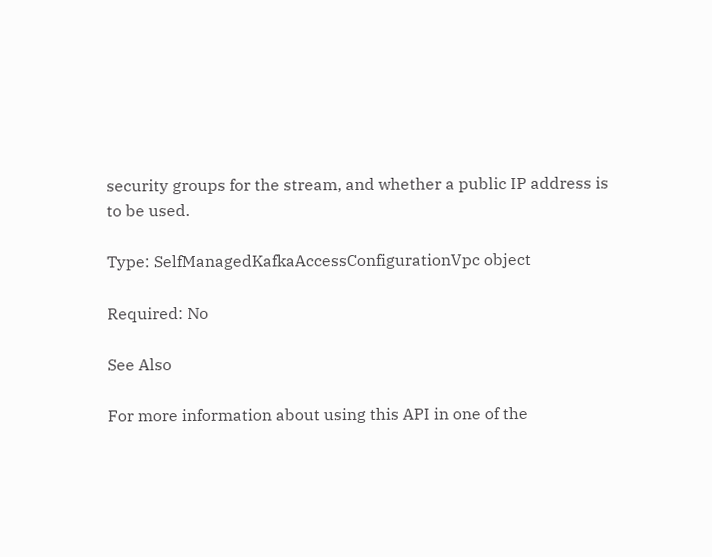security groups for the stream, and whether a public IP address is to be used.

Type: SelfManagedKafkaAccessConfigurationVpc object

Required: No

See Also

For more information about using this API in one of the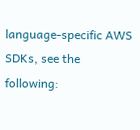language-specific AWS SDKs, see the following: